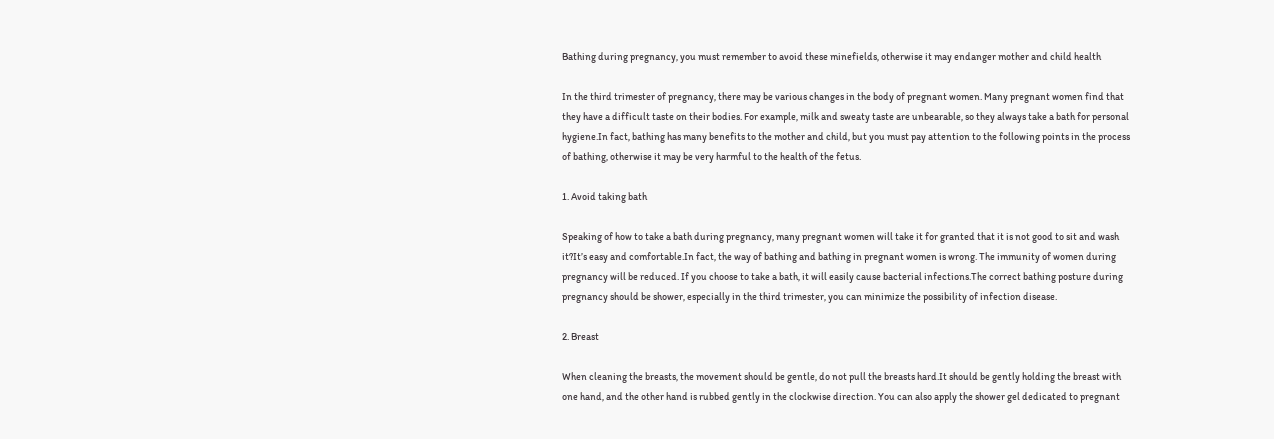Bathing during pregnancy, you must remember to avoid these minefields, otherwise it may endanger mother and child health

In the third trimester of pregnancy, there may be various changes in the body of pregnant women. Many pregnant women find that they have a difficult taste on their bodies. For example, milk and sweaty taste are unbearable, so they always take a bath for personal hygiene.In fact, bathing has many benefits to the mother and child, but you must pay attention to the following points in the process of bathing, otherwise it may be very harmful to the health of the fetus.

1. Avoid taking bath

Speaking of how to take a bath during pregnancy, many pregnant women will take it for granted that it is not good to sit and wash it?It’s easy and comfortable.In fact, the way of bathing and bathing in pregnant women is wrong. The immunity of women during pregnancy will be reduced. If you choose to take a bath, it will easily cause bacterial infections.The correct bathing posture during pregnancy should be shower, especially in the third trimester, you can minimize the possibility of infection disease.

2. Breast

When cleaning the breasts, the movement should be gentle, do not pull the breasts hard.It should be gently holding the breast with one hand, and the other hand is rubbed gently in the clockwise direction. You can also apply the shower gel dedicated to pregnant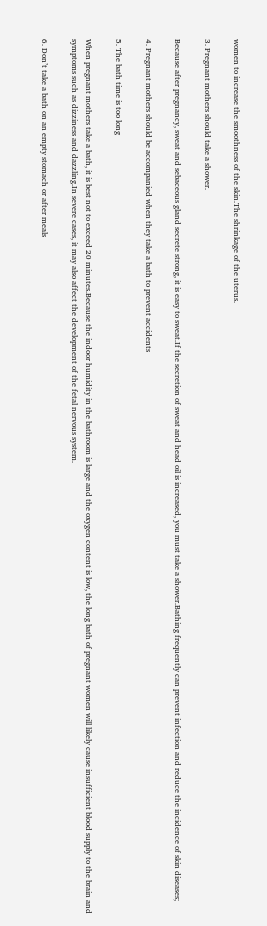women to increase the smoothness of the skin.The shrinkage of the uterus.

3. Pregnant mothers should take a shower.

Because after pregnancy, sweat and sebaceous gland secrete strong, it is easy to sweat.If the secretion of sweat and head oil is increased, you must take a shower.Bathing frequently can prevent infection and reduce the incidence of skin diseases;

4. Pregnant mothers should be accompanied when they take a bath to prevent accidents

5. The bath time is too long

When pregnant mothers take a bath, it is best not to exceed 20 minutes.Because the indoor humidity in the bathroom is large and the oxygen content is low, the long bath of pregnant women will likely cause insufficient blood supply to the brain and symptoms such as dizziness and dazzling.In severe cases, it may also affect the development of the fetal nervous system.

6. Don’t take a bath on an empty stomach or after meals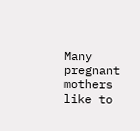Many pregnant mothers like to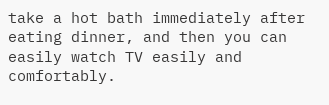take a hot bath immediately after eating dinner, and then you can easily watch TV easily and comfortably.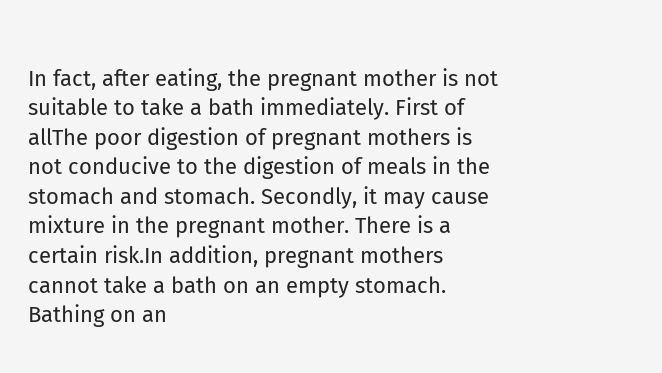In fact, after eating, the pregnant mother is not suitable to take a bath immediately. First of allThe poor digestion of pregnant mothers is not conducive to the digestion of meals in the stomach and stomach. Secondly, it may cause mixture in the pregnant mother. There is a certain risk.In addition, pregnant mothers cannot take a bath on an empty stomach. Bathing on an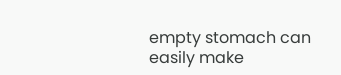empty stomach can easily make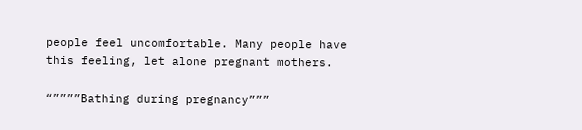people feel uncomfortable. Many people have this feeling, let alone pregnant mothers.

“””””Bathing during pregnancy”””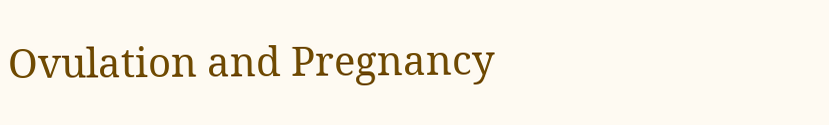Ovulation and Pregnancy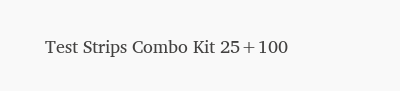Test Strips Combo Kit 25+100